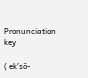Pronunciation key

( ek′sō-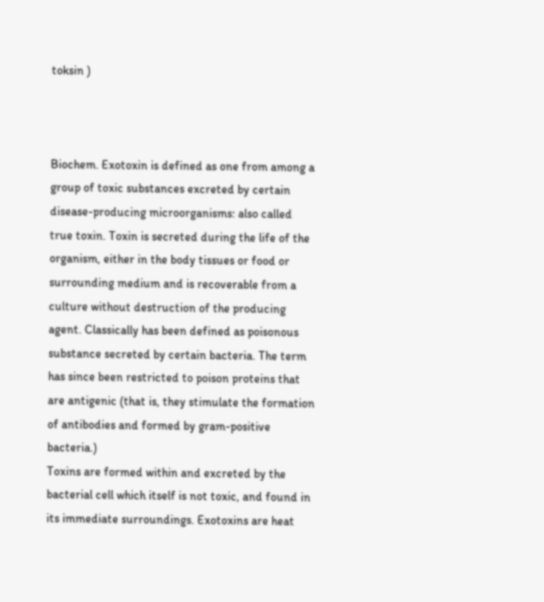toksin )



Biochem. Exotoxin is defined as one from among a group of toxic substances excreted by certain disease-producing microorganisms: also called true toxin. Toxin is secreted during the life of the organism, either in the body tissues or food or surrounding medium and is recoverable from a culture without destruction of the producing agent. Classically has been defined as poisonous substance secreted by certain bacteria. The term has since been restricted to poison proteins that are antigenic (that is, they stimulate the formation of antibodies and formed by gram-positive bacteria.)
Toxins are formed within and excreted by the bacterial cell which itself is not toxic, and found in its immediate surroundings. Exotoxins are heat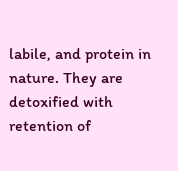labile, and protein in nature. They are detoxified with retention of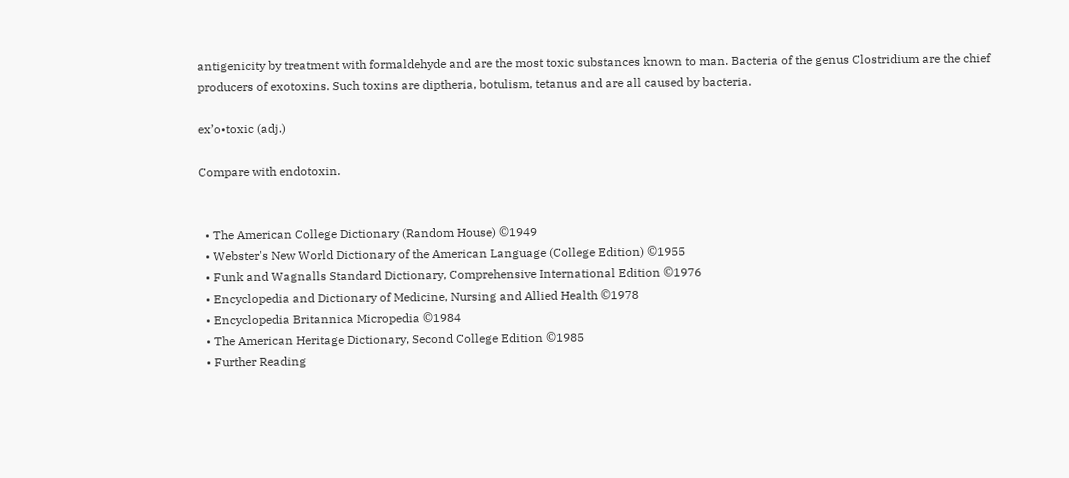antigenicity by treatment with formaldehyde and are the most toxic substances known to man. Bacteria of the genus Clostridium are the chief producers of exotoxins. Such toxins are diptheria, botulism, tetanus and are all caused by bacteria.

ex’o•toxic (adj.)

Compare with endotoxin.


  • The American College Dictionary (Random House) ©1949
  • Webster's New World Dictionary of the American Language (College Edition) ©1955
  • Funk and Wagnalls Standard Dictionary, Comprehensive International Edition ©1976
  • Encyclopedia and Dictionary of Medicine, Nursing and Allied Health ©1978
  • Encyclopedia Britannica Micropedia ©1984
  • The American Heritage Dictionary, Second College Edition ©1985
  • Further Reading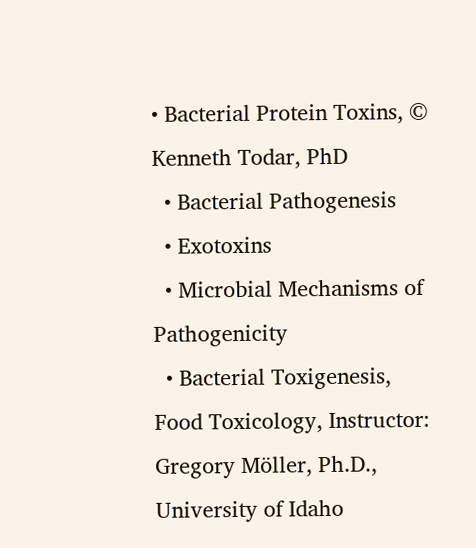• Bacterial Protein Toxins, © Kenneth Todar, PhD
  • Bacterial Pathogenesis
  • Exotoxins
  • Microbial Mechanisms of Pathogenicity
  • Bacterial Toxigenesis, Food Toxicology, Instructor: Gregory Möller, Ph.D., University of Idaho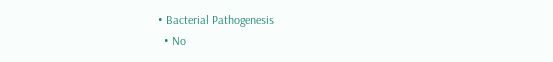• Bacterial Pathogenesis
  • No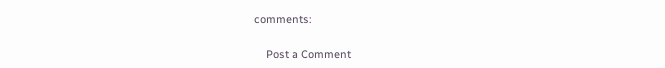comments:

    Post a Comment